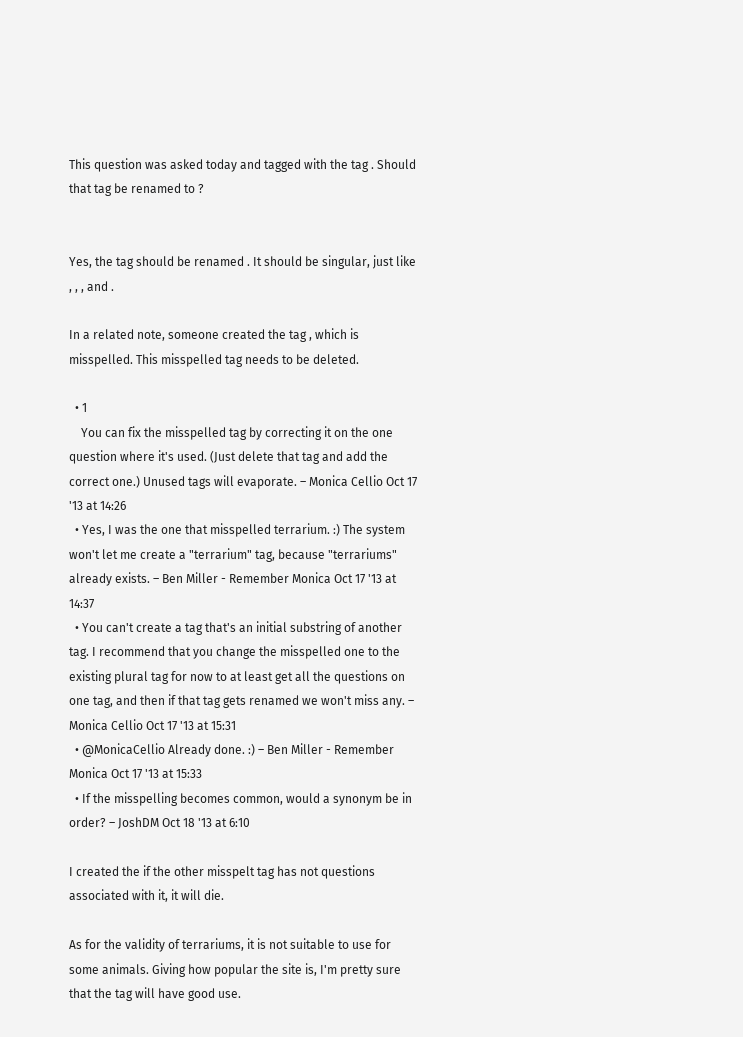This question was asked today and tagged with the tag . Should that tag be renamed to ?


Yes, the tag should be renamed . It should be singular, just like , , , and .

In a related note, someone created the tag , which is misspelled. This misspelled tag needs to be deleted.

  • 1
    You can fix the misspelled tag by correcting it on the one question where it's used. (Just delete that tag and add the correct one.) Unused tags will evaporate. – Monica Cellio Oct 17 '13 at 14:26
  • Yes, I was the one that misspelled terrarium. :) The system won't let me create a "terrarium" tag, because "terrariums" already exists. – Ben Miller - Remember Monica Oct 17 '13 at 14:37
  • You can't create a tag that's an initial substring of another tag. I recommend that you change the misspelled one to the existing plural tag for now to at least get all the questions on one tag, and then if that tag gets renamed we won't miss any. – Monica Cellio Oct 17 '13 at 15:31
  • @MonicaCellio Already done. :) – Ben Miller - Remember Monica Oct 17 '13 at 15:33
  • If the misspelling becomes common, would a synonym be in order? – JoshDM Oct 18 '13 at 6:10

I created the if the other misspelt tag has not questions associated with it, it will die.

As for the validity of terrariums, it is not suitable to use for some animals. Giving how popular the site is, I'm pretty sure that the tag will have good use.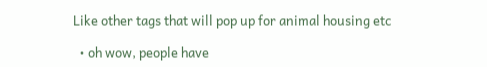Like other tags that will pop up for animal housing etc

  • oh wow, people have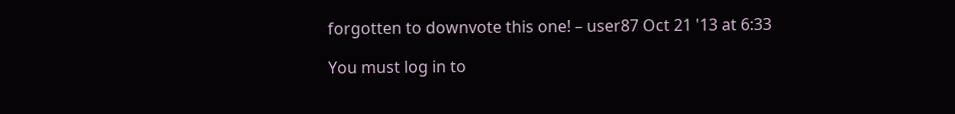forgotten to downvote this one! – user87 Oct 21 '13 at 6:33

You must log in to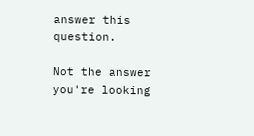answer this question.

Not the answer you're looking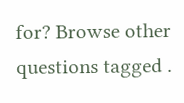for? Browse other questions tagged .